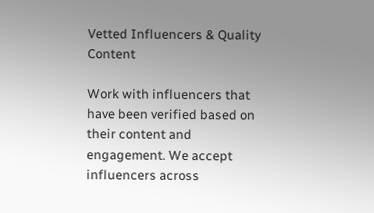Vetted Influencers & Quality Content

Work with influencers that have been verified based on their content and engagement. We accept influencers across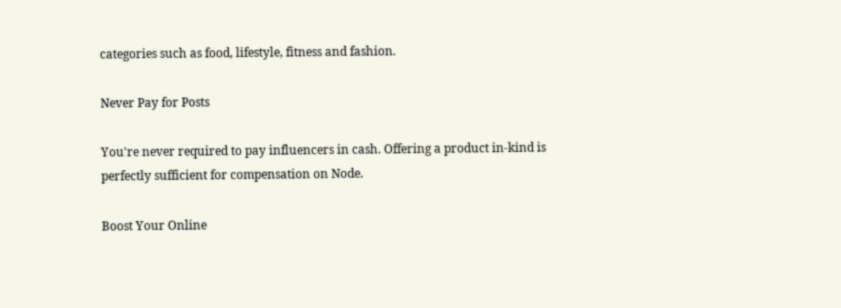categories such as food, lifestyle, fitness and fashion.

Never Pay for Posts

You're never required to pay influencers in cash. Offering a product in-kind is perfectly sufficient for compensation on Node.

Boost Your Online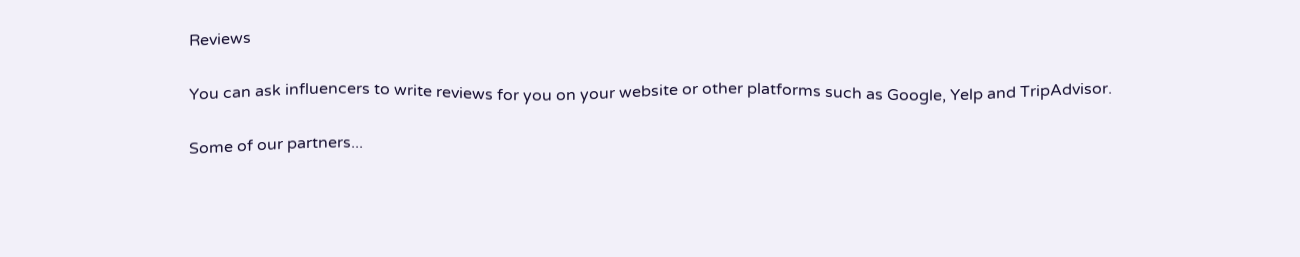Reviews

You can ask influencers to write reviews for you on your website or other platforms such as Google, Yelp and TripAdvisor.

Some of our partners...